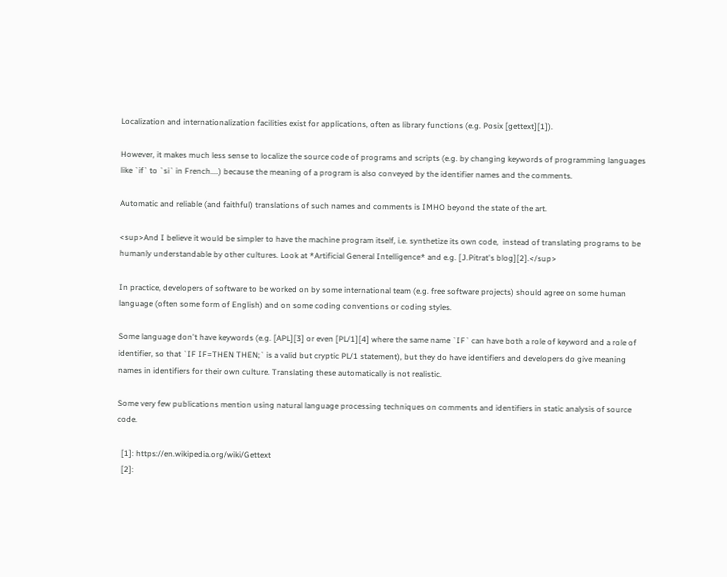Localization and internationalization facilities exist for applications, often as library functions (e.g. Posix [gettext][1]).

However, it makes much less sense to localize the source code of programs and scripts (e.g. by changing keywords of programming languages like `if` to `si` in French....) because the meaning of a program is also conveyed by the identifier names and the comments.

Automatic and reliable (and faithful) translations of such names and comments is IMHO beyond the state of the art.

<sup>And I believe it would be simpler to have the machine program itself, i.e. synthetize its own code,  instead of translating programs to be humanly understandable by other cultures. Look at *Artificial General Intelligence* and e.g. [J.Pitrat's blog][2].</sup>

In practice, developers of software to be worked on by some international team (e.g. free software projects) should agree on some human language (often some form of English) and on some coding conventions or coding styles.

Some language don't have keywords (e.g. [APL][3] or even [PL/1][4] where the same name `IF` can have both a role of keyword and a role of identifier, so that `IF IF=THEN THEN;` is a valid but cryptic PL/1 statement), but they do have identifiers and developers do give meaning names in identifiers for their own culture. Translating these automatically is not realistic.

Some very few publications mention using natural language processing techniques on comments and identifiers in static analysis of source code.

  [1]: https://en.wikipedia.org/wiki/Gettext
  [2]: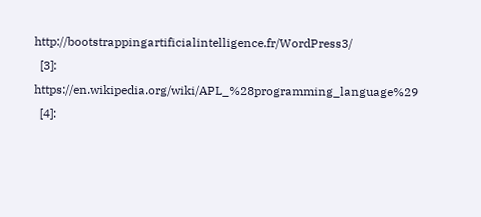http://bootstrappingartificialintelligence.fr/WordPress3/
  [3]: https://en.wikipedia.org/wiki/APL_%28programming_language%29
  [4]: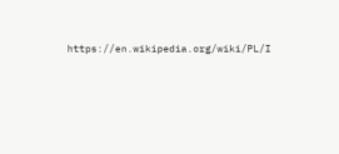https://en.wikipedia.org/wiki/PL/I